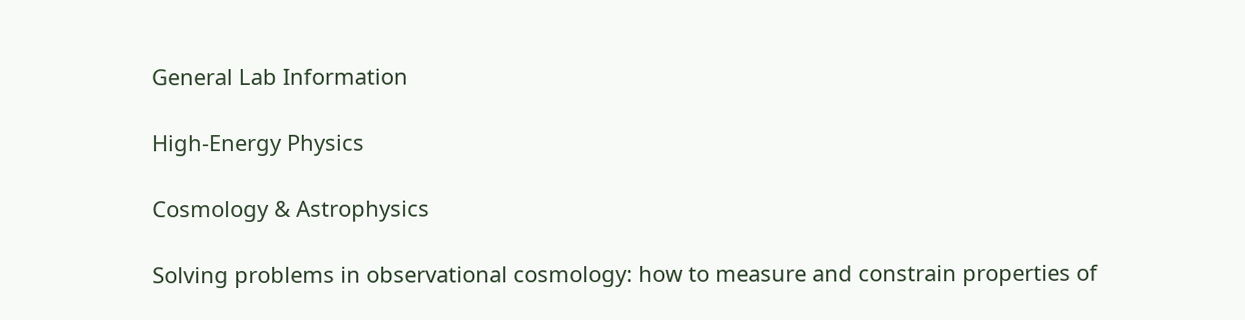General Lab Information

High-Energy Physics

Cosmology & Astrophysics

Solving problems in observational cosmology: how to measure and constrain properties of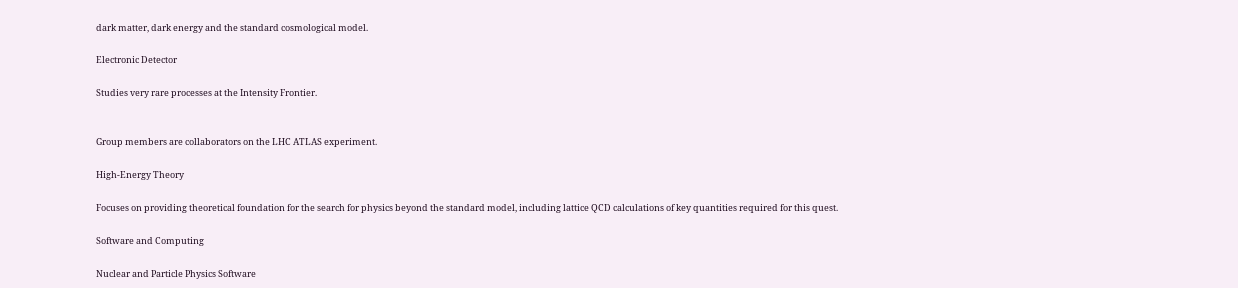dark matter, dark energy and the standard cosmological model.

Electronic Detector

Studies very rare processes at the Intensity Frontier.


Group members are collaborators on the LHC ATLAS experiment.

High-Energy Theory

Focuses on providing theoretical foundation for the search for physics beyond the standard model, including lattice QCD calculations of key quantities required for this quest.

Software and Computing

Nuclear and Particle Physics Software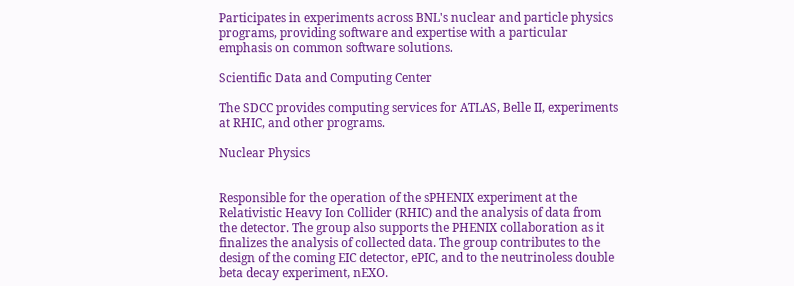Participates in experiments across BNL's nuclear and particle physics programs, providing software and expertise with a particular emphasis on common software solutions.

Scientific Data and Computing Center

The SDCC provides computing services for ATLAS, Belle II, experiments at RHIC, and other programs.

Nuclear Physics


Responsible for the operation of the sPHENIX experiment at the Relativistic Heavy Ion Collider (RHIC) and the analysis of data from the detector. The group also supports the PHENIX collaboration as it finalizes the analysis of collected data. The group contributes to the design of the coming EIC detector, ePIC, and to the neutrinoless double beta decay experiment, nEXO.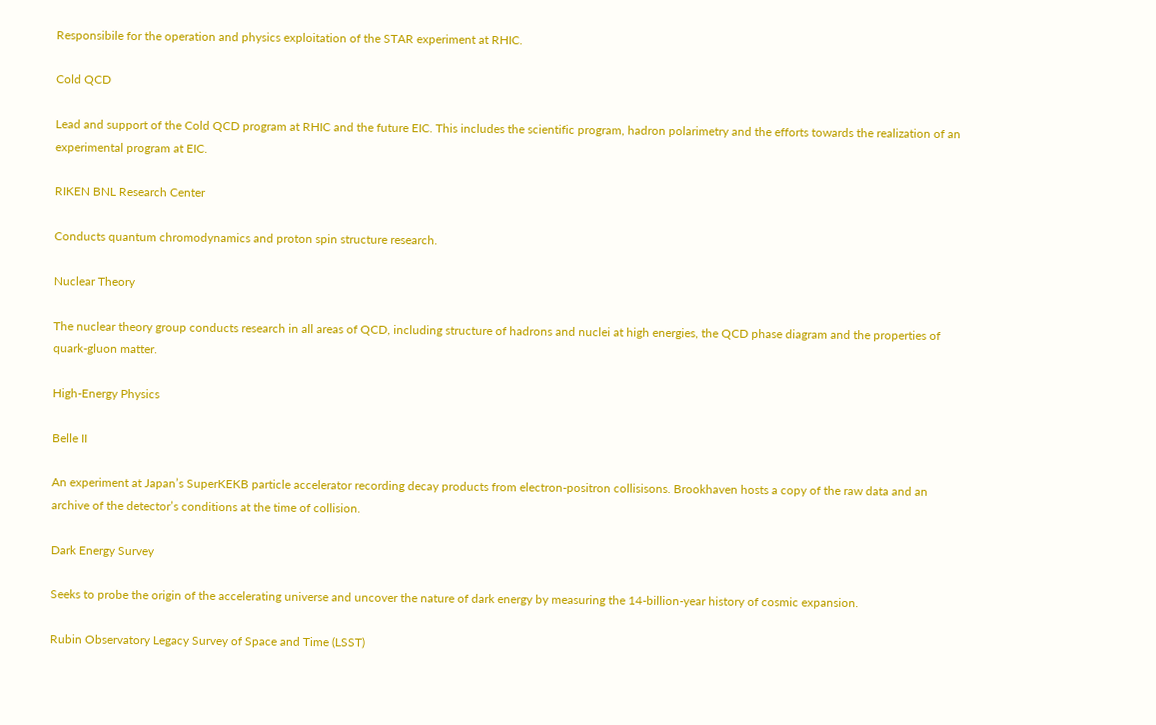Responsibile for the operation and physics exploitation of the STAR experiment at RHIC.

Cold QCD

Lead and support of the Cold QCD program at RHIC and the future EIC. This includes the scientific program, hadron polarimetry and the efforts towards the realization of an experimental program at EIC.

RIKEN BNL Research Center

Conducts quantum chromodynamics and proton spin structure research.

Nuclear Theory

The nuclear theory group conducts research in all areas of QCD, including structure of hadrons and nuclei at high energies, the QCD phase diagram and the properties of quark-gluon matter.

High-Energy Physics

Belle II

An experiment at Japan’s SuperKEKB particle accelerator recording decay products from electron-positron collisisons. Brookhaven hosts a copy of the raw data and an archive of the detector’s conditions at the time of collision.

Dark Energy Survey

Seeks to probe the origin of the accelerating universe and uncover the nature of dark energy by measuring the 14-billion-year history of cosmic expansion.

Rubin Observatory Legacy Survey of Space and Time (LSST)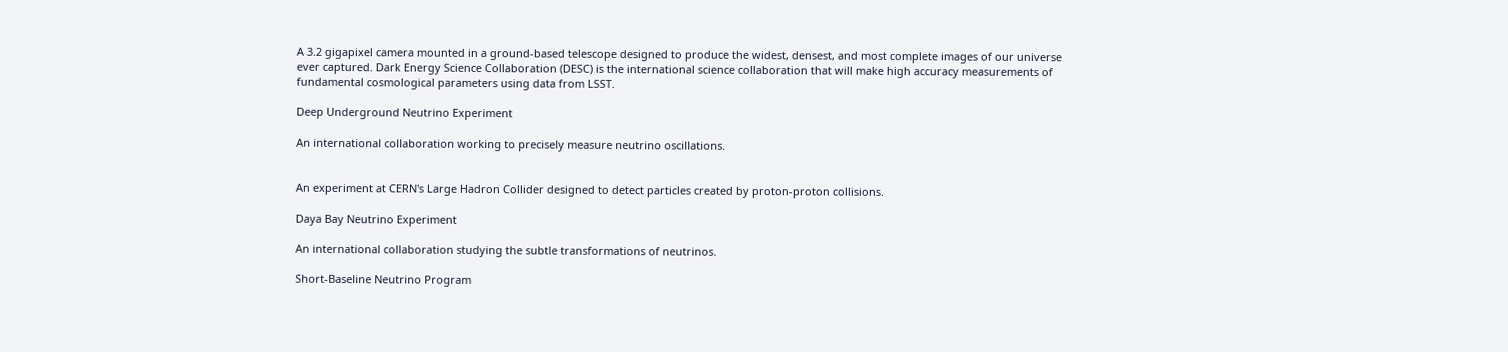A 3.2 gigapixel camera mounted in a ground-based telescope designed to produce the widest, densest, and most complete images of our universe ever captured. Dark Energy Science Collaboration (DESC) is the international science collaboration that will make high accuracy measurements of fundamental cosmological parameters using data from LSST.

Deep Underground Neutrino Experiment

An international collaboration working to precisely measure neutrino oscillations.


An experiment at CERN's Large Hadron Collider designed to detect particles created by proton-proton collisions.

Daya Bay Neutrino Experiment

An international collaboration studying the subtle transformations of neutrinos.

Short-Baseline Neutrino Program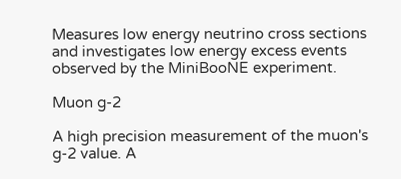Measures low energy neutrino cross sections and investigates low energy excess events observed by the MiniBooNE experiment.

Muon g-2

A high precision measurement of the muon's g-2 value. A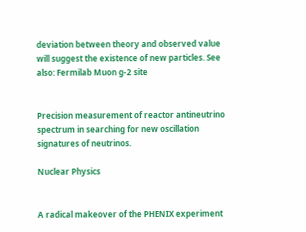deviation between theory and observed value will suggest the existence of new particles. See also: Fermilab Muon g-2 site


Precision measurement of reactor antineutrino spectrum in searching for new oscillation signatures of neutrinos.

Nuclear Physics


A radical makeover of the PHENIX experiment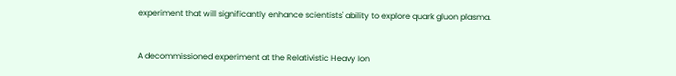experiment that will significantly enhance scientists' ability to explore quark gluon plasma.


A decommissioned experiment at the Relativistic Heavy Ion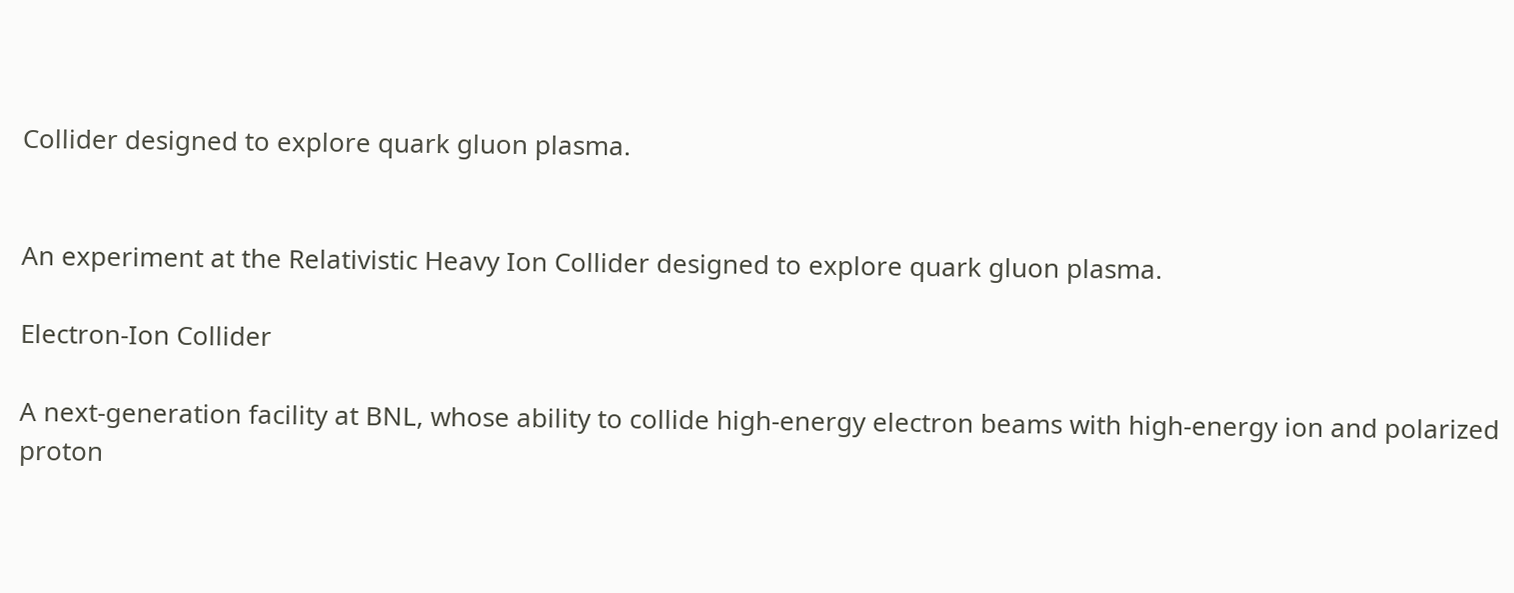Collider designed to explore quark gluon plasma.


An experiment at the Relativistic Heavy Ion Collider designed to explore quark gluon plasma.

Electron-Ion Collider

A next-generation facility at BNL, whose ability to collide high-energy electron beams with high-energy ion and polarized proton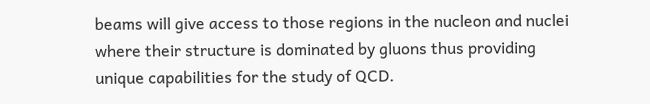beams will give access to those regions in the nucleon and nuclei where their structure is dominated by gluons thus providing unique capabilities for the study of QCD.